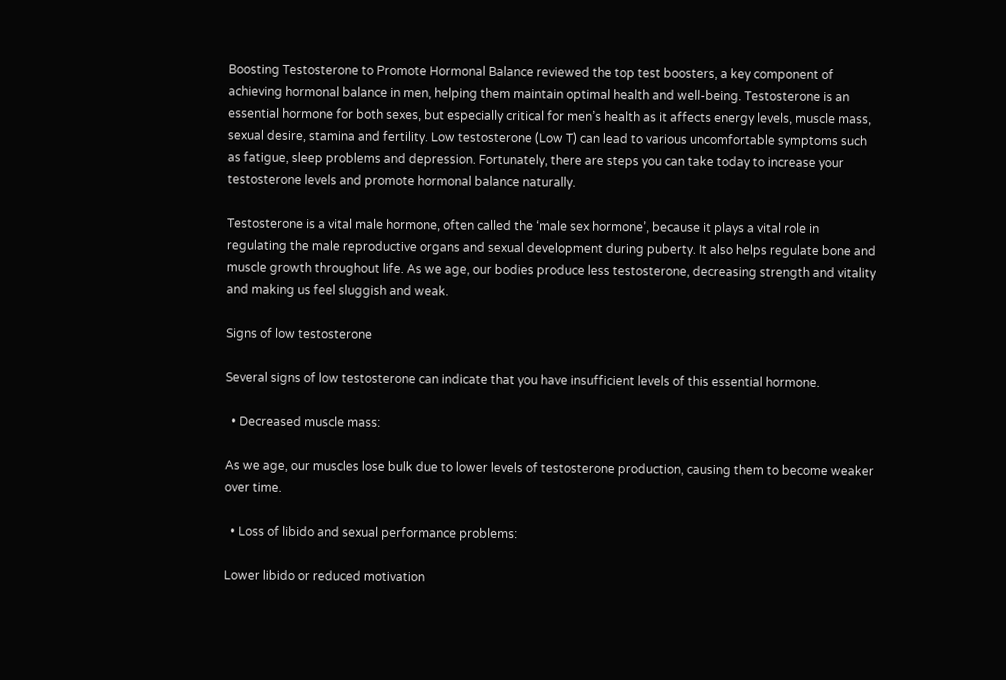Boosting Testosterone to Promote Hormonal Balance reviewed the top test boosters, a key component of achieving hormonal balance in men, helping them maintain optimal health and well-being. Testosterone is an essential hormone for both sexes, but especially critical for men’s health as it affects energy levels, muscle mass, sexual desire, stamina and fertility. Low testosterone (Low T) can lead to various uncomfortable symptoms such as fatigue, sleep problems and depression. Fortunately, there are steps you can take today to increase your testosterone levels and promote hormonal balance naturally.

Testosterone is a vital male hormone, often called the ‘male sex hormone’, because it plays a vital role in regulating the male reproductive organs and sexual development during puberty. It also helps regulate bone and muscle growth throughout life. As we age, our bodies produce less testosterone, decreasing strength and vitality and making us feel sluggish and weak.

Signs of low testosterone

Several signs of low testosterone can indicate that you have insufficient levels of this essential hormone.

  • Decreased muscle mass:

As we age, our muscles lose bulk due to lower levels of testosterone production, causing them to become weaker over time.

  • Loss of libido and sexual performance problems:

Lower libido or reduced motivation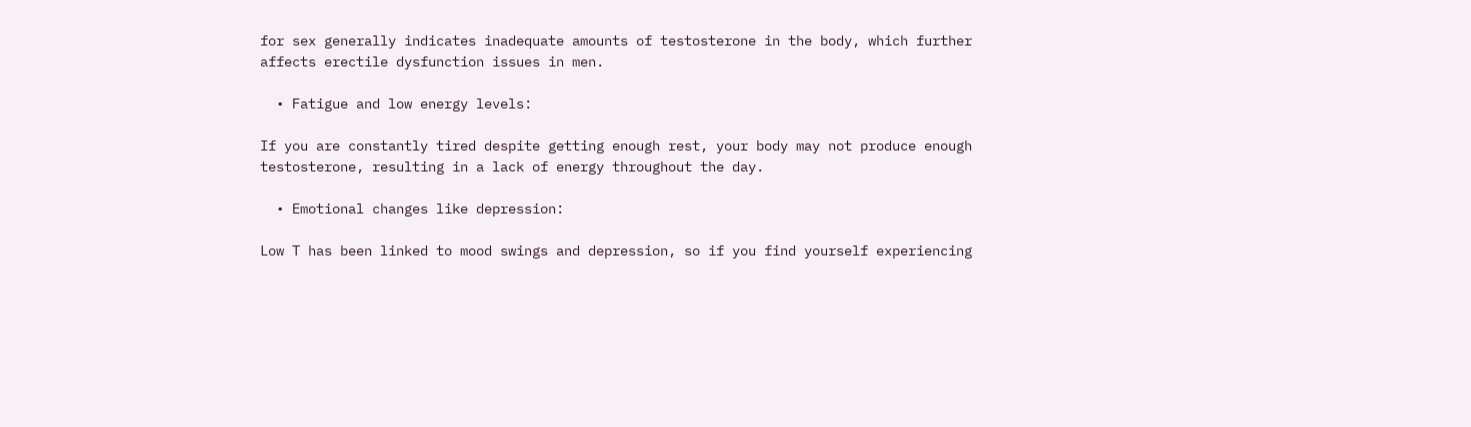for sex generally indicates inadequate amounts of testosterone in the body, which further affects erectile dysfunction issues in men.

  • Fatigue and low energy levels:

If you are constantly tired despite getting enough rest, your body may not produce enough testosterone, resulting in a lack of energy throughout the day.

  • Emotional changes like depression:

Low T has been linked to mood swings and depression, so if you find yourself experiencing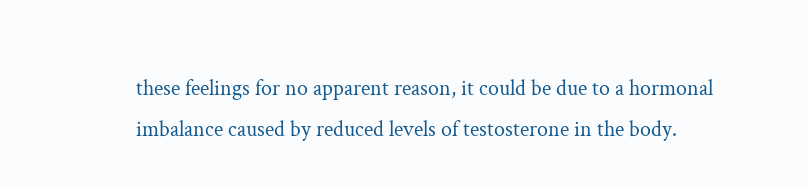these feelings for no apparent reason, it could be due to a hormonal imbalance caused by reduced levels of testosterone in the body.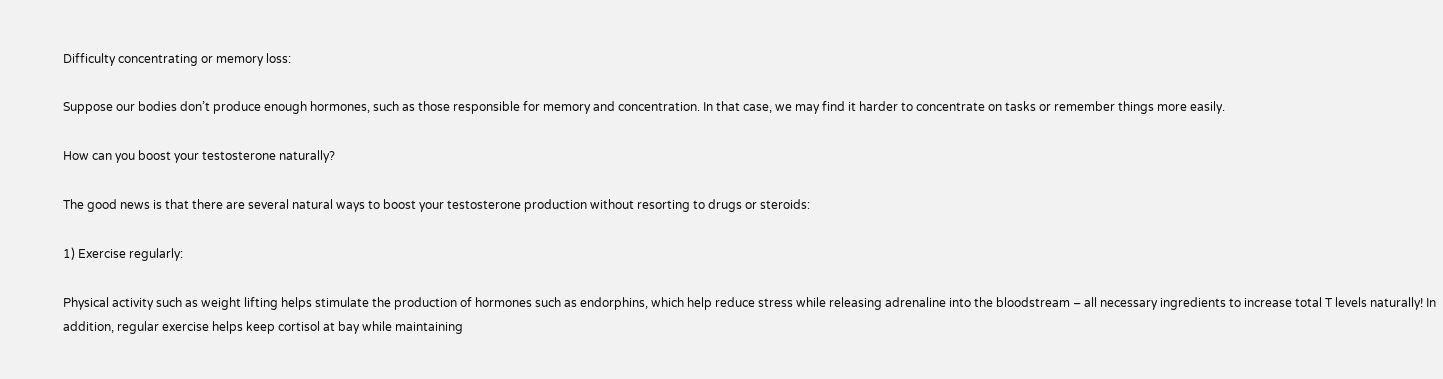Difficulty concentrating or memory loss:

Suppose our bodies don’t produce enough hormones, such as those responsible for memory and concentration. In that case, we may find it harder to concentrate on tasks or remember things more easily.

How can you boost your testosterone naturally?

The good news is that there are several natural ways to boost your testosterone production without resorting to drugs or steroids:

1) Exercise regularly:

Physical activity such as weight lifting helps stimulate the production of hormones such as endorphins, which help reduce stress while releasing adrenaline into the bloodstream – all necessary ingredients to increase total T levels naturally! In addition, regular exercise helps keep cortisol at bay while maintaining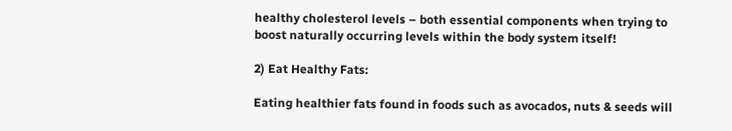healthy cholesterol levels – both essential components when trying to boost naturally occurring levels within the body system itself!

2) Eat Healthy Fats:

Eating healthier fats found in foods such as avocados, nuts & seeds will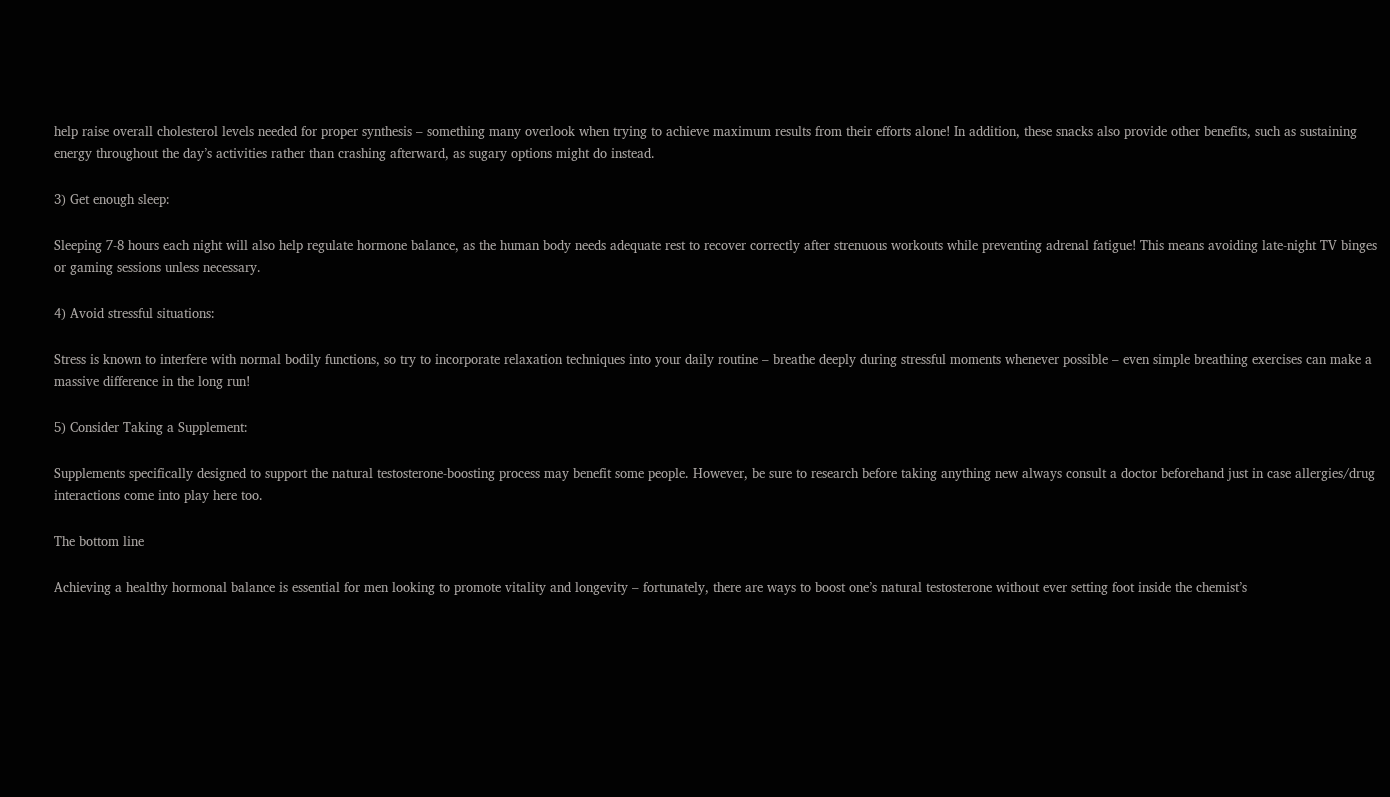help raise overall cholesterol levels needed for proper synthesis – something many overlook when trying to achieve maximum results from their efforts alone! In addition, these snacks also provide other benefits, such as sustaining energy throughout the day’s activities rather than crashing afterward, as sugary options might do instead.

3) Get enough sleep:

Sleeping 7-8 hours each night will also help regulate hormone balance, as the human body needs adequate rest to recover correctly after strenuous workouts while preventing adrenal fatigue! This means avoiding late-night TV binges or gaming sessions unless necessary.

4) Avoid stressful situations:

Stress is known to interfere with normal bodily functions, so try to incorporate relaxation techniques into your daily routine – breathe deeply during stressful moments whenever possible – even simple breathing exercises can make a massive difference in the long run!

5) Consider Taking a Supplement:

Supplements specifically designed to support the natural testosterone-boosting process may benefit some people. However, be sure to research before taking anything new always consult a doctor beforehand just in case allergies/drug interactions come into play here too.

The bottom line

Achieving a healthy hormonal balance is essential for men looking to promote vitality and longevity – fortunately, there are ways to boost one’s natural testosterone without ever setting foot inside the chemist’s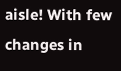aisle! With few changes in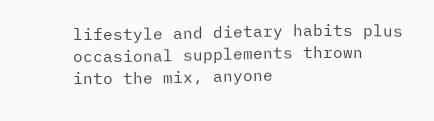lifestyle and dietary habits plus occasional supplements thrown into the mix, anyone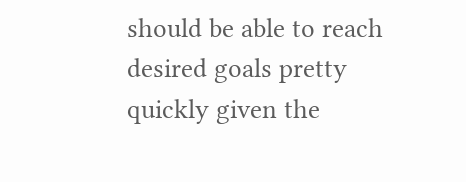should be able to reach desired goals pretty quickly given the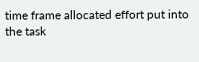time frame allocated effort put into the task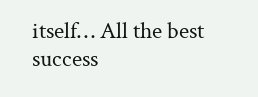itself… All the best success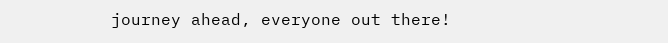journey ahead, everyone out there!